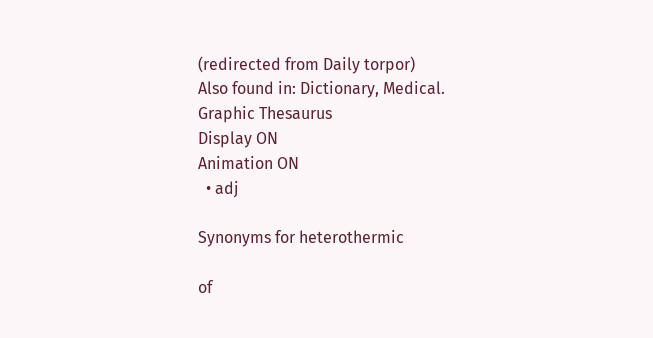(redirected from Daily torpor)
Also found in: Dictionary, Medical.
Graphic Thesaurus
Display ON
Animation ON
  • adj

Synonyms for heterothermic

of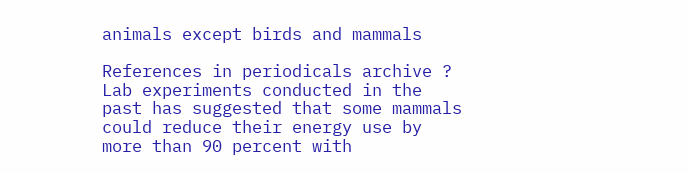animals except birds and mammals

References in periodicals archive ?
Lab experiments conducted in the past has suggested that some mammals could reduce their energy use by more than 90 percent with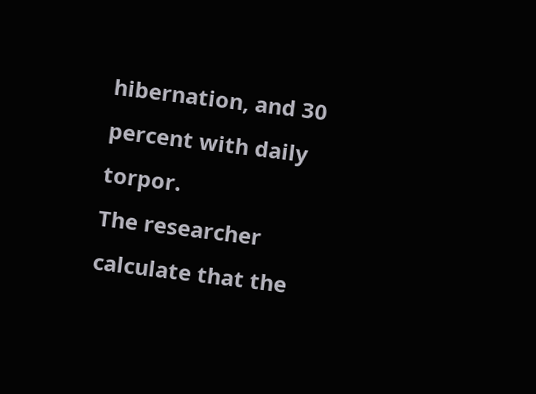hibernation, and 30 percent with daily torpor.
The researcher calculate that the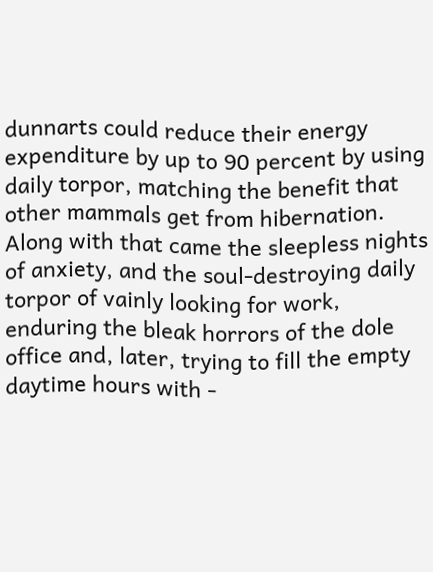dunnarts could reduce their energy expenditure by up to 90 percent by using daily torpor, matching the benefit that other mammals get from hibernation.
Along with that came the sleepless nights of anxiety, and the soul-destroying daily torpor of vainly looking for work, enduring the bleak horrors of the dole office and, later, trying to fill the empty daytime hours with -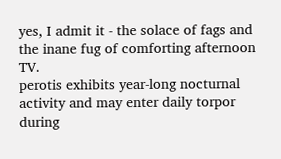yes, I admit it - the solace of fags and the inane fug of comforting afternoon TV.
perotis exhibits year-long nocturnal activity and may enter daily torpor during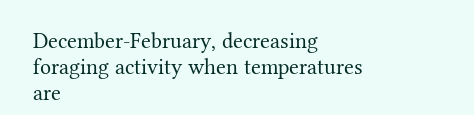December-February, decreasing foraging activity when temperatures are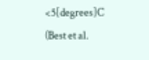<5[degrees]C (Best et al.